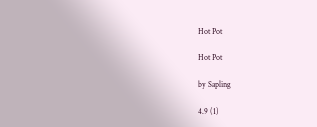Hot Pot

Hot Pot

by Sapling

4.9 (1)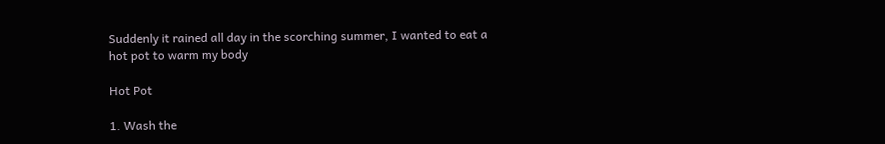Suddenly it rained all day in the scorching summer, I wanted to eat a hot pot to warm my body

Hot Pot

1. Wash the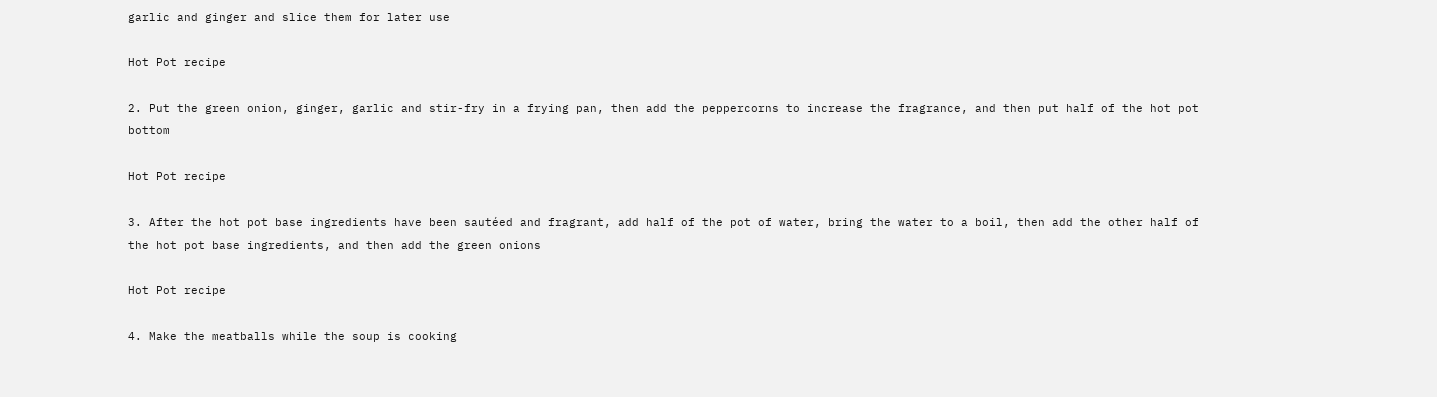garlic and ginger and slice them for later use

Hot Pot recipe

2. Put the green onion, ginger, garlic and stir-fry in a frying pan, then add the peppercorns to increase the fragrance, and then put half of the hot pot bottom

Hot Pot recipe

3. After the hot pot base ingredients have been sautéed and fragrant, add half of the pot of water, bring the water to a boil, then add the other half of the hot pot base ingredients, and then add the green onions

Hot Pot recipe

4. Make the meatballs while the soup is cooking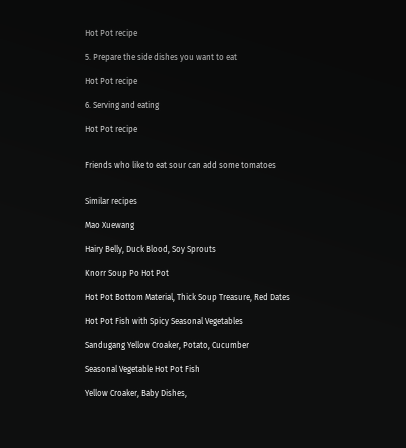Hot Pot recipe

5. Prepare the side dishes you want to eat

Hot Pot recipe

6. Serving and eating

Hot Pot recipe


Friends who like to eat sour can add some tomatoes


Similar recipes

Mao Xuewang

Hairy Belly, Duck Blood, Soy Sprouts

Knorr Soup Po Hot Pot

Hot Pot Bottom Material, Thick Soup Treasure, Red Dates

Hot Pot Fish with Spicy Seasonal Vegetables

Sandugang Yellow Croaker, Potato, Cucumber

Seasonal Vegetable Hot Pot Fish

Yellow Croaker, Baby Dishes,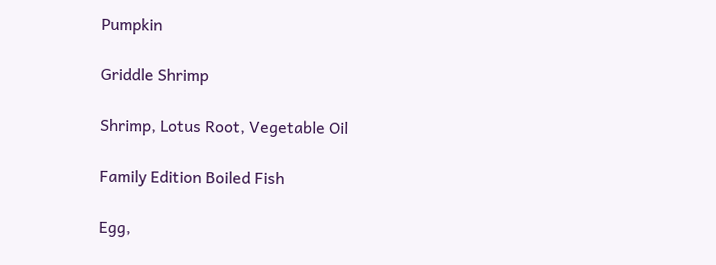Pumpkin

Griddle Shrimp

Shrimp, Lotus Root, Vegetable Oil

Family Edition Boiled Fish

Egg,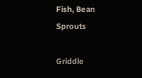Fish, Bean Sprouts

Griddle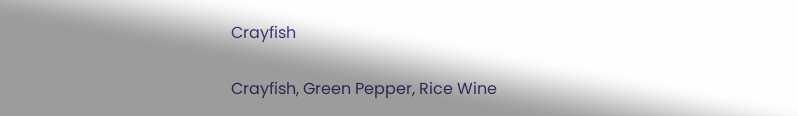Crayfish

Crayfish, Green Pepper, Rice Wine